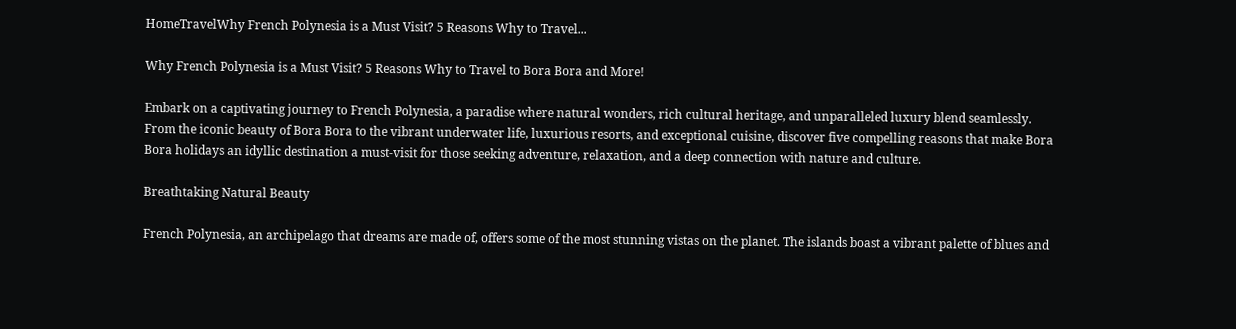HomeTravelWhy French Polynesia is a Must Visit? 5 Reasons Why to Travel...

Why French Polynesia is a Must Visit? 5 Reasons Why to Travel to Bora Bora and More!

Embark on a captivating journey to French Polynesia, a paradise where natural wonders, rich cultural heritage, and unparalleled luxury blend seamlessly. From the iconic beauty of Bora Bora to the vibrant underwater life, luxurious resorts, and exceptional cuisine, discover five compelling reasons that make Bora Bora holidays an idyllic destination a must-visit for those seeking adventure, relaxation, and a deep connection with nature and culture.

Breathtaking Natural Beauty

French Polynesia, an archipelago that dreams are made of, offers some of the most stunning vistas on the planet. The islands boast a vibrant palette of blues and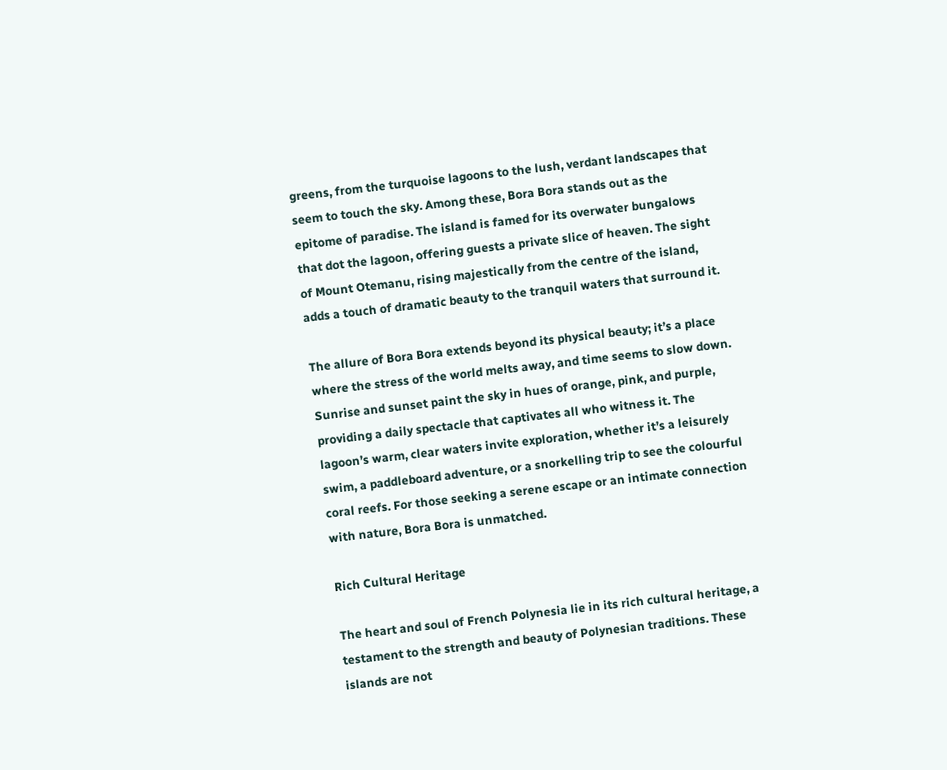greens, from the turquoise lagoons to the lush, verdant landscapes that seem to touch the sky. Among these, Bora Bora stands out as the epitome of paradise. The island is famed for its overwater bungalows that dot the lagoon, offering guests a private slice of heaven. The sight of Mount Otemanu, rising majestically from the centre of the island, adds a touch of dramatic beauty to the tranquil waters that surround it.

The allure of Bora Bora extends beyond its physical beauty; it’s a place where the stress of the world melts away, and time seems to slow down. Sunrise and sunset paint the sky in hues of orange, pink, and purple, providing a daily spectacle that captivates all who witness it. The lagoon’s warm, clear waters invite exploration, whether it’s a leisurely swim, a paddleboard adventure, or a snorkelling trip to see the colourful coral reefs. For those seeking a serene escape or an intimate connection with nature, Bora Bora is unmatched.

Rich Cultural Heritage

The heart and soul of French Polynesia lie in its rich cultural heritage, a testament to the strength and beauty of Polynesian traditions. These islands are not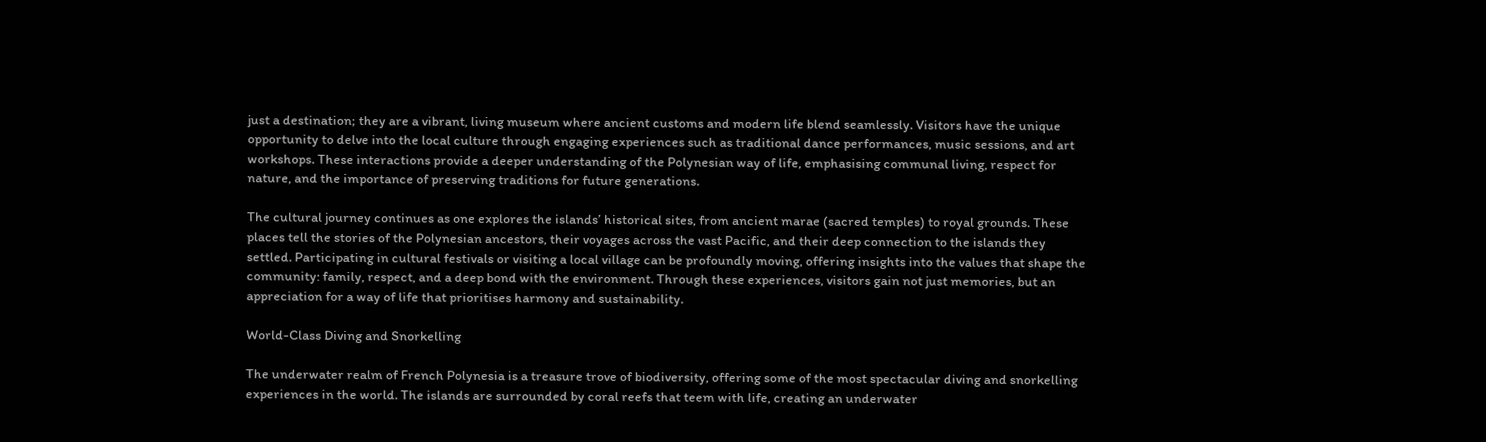just a destination; they are a vibrant, living museum where ancient customs and modern life blend seamlessly. Visitors have the unique opportunity to delve into the local culture through engaging experiences such as traditional dance performances, music sessions, and art workshops. These interactions provide a deeper understanding of the Polynesian way of life, emphasising communal living, respect for nature, and the importance of preserving traditions for future generations.

The cultural journey continues as one explores the islands’ historical sites, from ancient marae (sacred temples) to royal grounds. These places tell the stories of the Polynesian ancestors, their voyages across the vast Pacific, and their deep connection to the islands they settled. Participating in cultural festivals or visiting a local village can be profoundly moving, offering insights into the values that shape the community: family, respect, and a deep bond with the environment. Through these experiences, visitors gain not just memories, but an appreciation for a way of life that prioritises harmony and sustainability.

World-Class Diving and Snorkelling

The underwater realm of French Polynesia is a treasure trove of biodiversity, offering some of the most spectacular diving and snorkelling experiences in the world. The islands are surrounded by coral reefs that teem with life, creating an underwater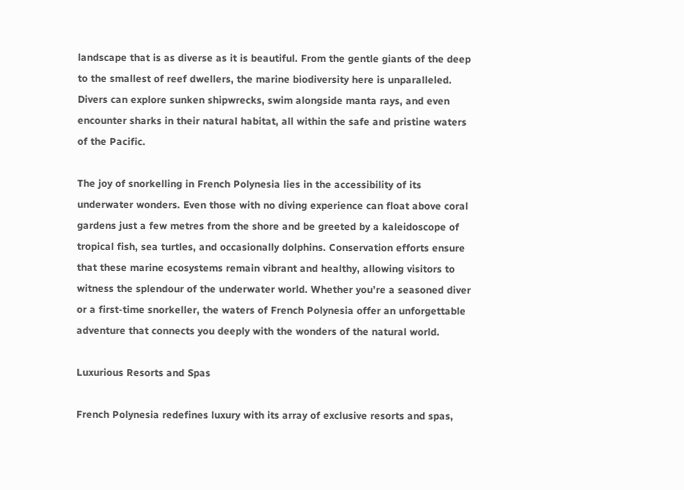landscape that is as diverse as it is beautiful. From the gentle giants of the deep to the smallest of reef dwellers, the marine biodiversity here is unparalleled. Divers can explore sunken shipwrecks, swim alongside manta rays, and even encounter sharks in their natural habitat, all within the safe and pristine waters of the Pacific.

The joy of snorkelling in French Polynesia lies in the accessibility of its underwater wonders. Even those with no diving experience can float above coral gardens just a few metres from the shore and be greeted by a kaleidoscope of tropical fish, sea turtles, and occasionally dolphins. Conservation efforts ensure that these marine ecosystems remain vibrant and healthy, allowing visitors to witness the splendour of the underwater world. Whether you’re a seasoned diver or a first-time snorkeller, the waters of French Polynesia offer an unforgettable adventure that connects you deeply with the wonders of the natural world.

Luxurious Resorts and Spas

French Polynesia redefines luxury with its array of exclusive resorts and spas,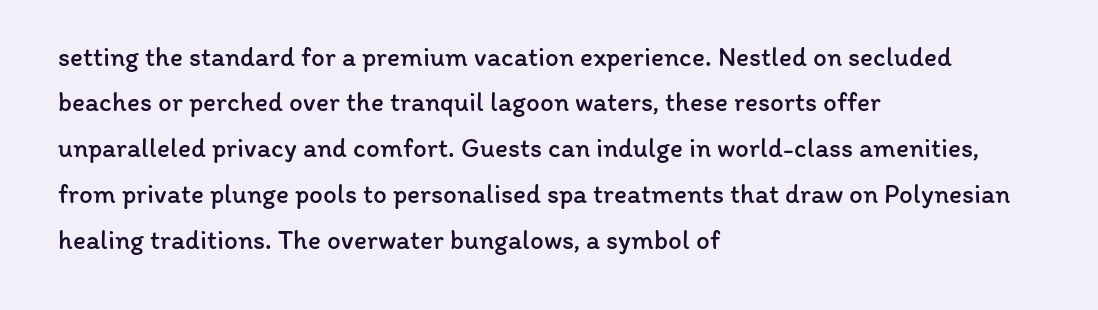setting the standard for a premium vacation experience. Nestled on secluded beaches or perched over the tranquil lagoon waters, these resorts offer unparalleled privacy and comfort. Guests can indulge in world-class amenities, from private plunge pools to personalised spa treatments that draw on Polynesian healing traditions. The overwater bungalows, a symbol of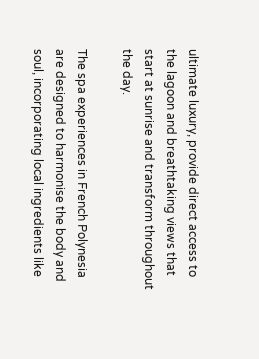ultimate luxury, provide direct access to the lagoon and breathtaking views that start at sunrise and transform throughout the day.

The spa experiences in French Polynesia are designed to harmonise the body and soul, incorporating local ingredients like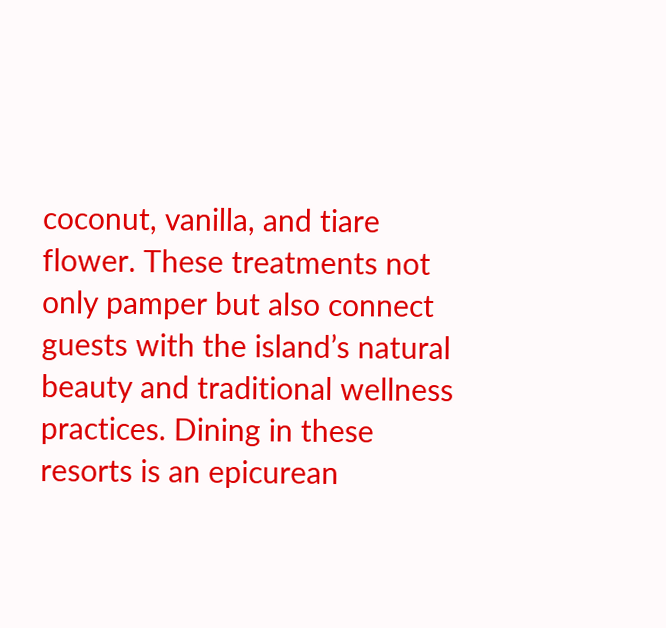coconut, vanilla, and tiare flower. These treatments not only pamper but also connect guests with the island’s natural beauty and traditional wellness practices. Dining in these resorts is an epicurean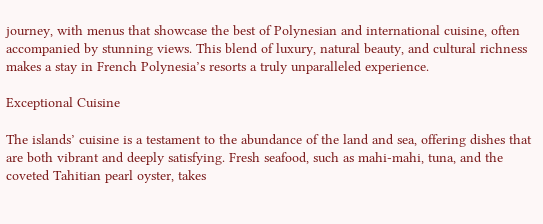journey, with menus that showcase the best of Polynesian and international cuisine, often accompanied by stunning views. This blend of luxury, natural beauty, and cultural richness makes a stay in French Polynesia’s resorts a truly unparalleled experience.

Exceptional Cuisine

The islands’ cuisine is a testament to the abundance of the land and sea, offering dishes that are both vibrant and deeply satisfying. Fresh seafood, such as mahi-mahi, tuna, and the coveted Tahitian pearl oyster, takes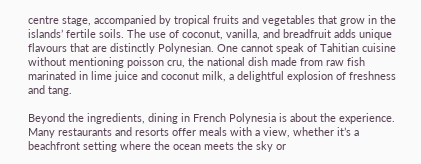centre stage, accompanied by tropical fruits and vegetables that grow in the islands’ fertile soils. The use of coconut, vanilla, and breadfruit adds unique flavours that are distinctly Polynesian. One cannot speak of Tahitian cuisine without mentioning poisson cru, the national dish made from raw fish marinated in lime juice and coconut milk, a delightful explosion of freshness and tang.

Beyond the ingredients, dining in French Polynesia is about the experience. Many restaurants and resorts offer meals with a view, whether it’s a beachfront setting where the ocean meets the sky or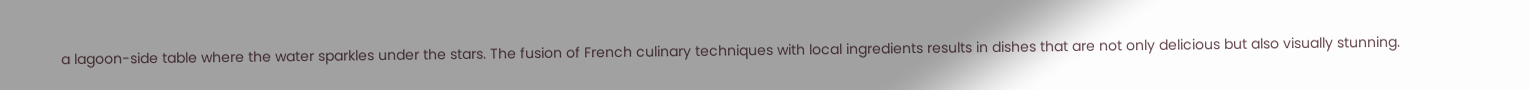a lagoon-side table where the water sparkles under the stars. The fusion of French culinary techniques with local ingredients results in dishes that are not only delicious but also visually stunning.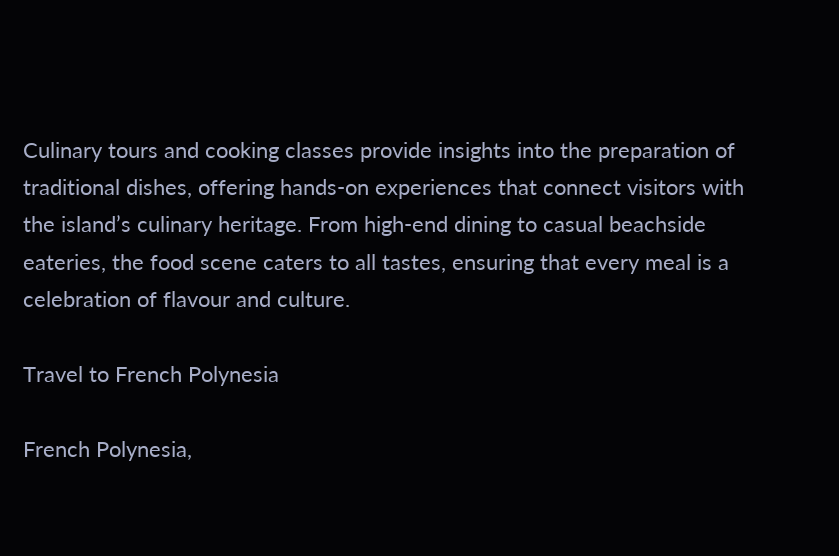Culinary tours and cooking classes provide insights into the preparation of traditional dishes, offering hands-on experiences that connect visitors with the island’s culinary heritage. From high-end dining to casual beachside eateries, the food scene caters to all tastes, ensuring that every meal is a celebration of flavour and culture.

Travel to French Polynesia

French Polynesia,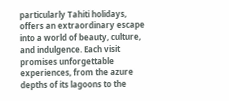particularly Tahiti holidays, offers an extraordinary escape into a world of beauty, culture, and indulgence. Each visit promises unforgettable experiences, from the azure depths of its lagoons to the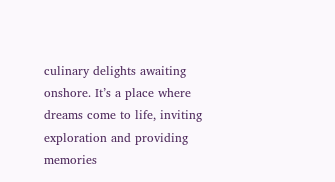culinary delights awaiting onshore. It’s a place where dreams come to life, inviting exploration and providing memories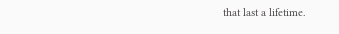that last a lifetime.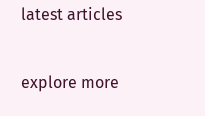latest articles

explore more